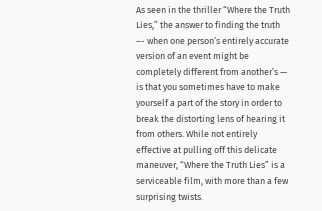As seen in the thriller “Where the Truth Lies,” the answer to finding the truth –- when one person’s entirely accurate version of an event might be completely different from another’s — is that you sometimes have to make yourself a part of the story in order to break the distorting lens of hearing it from others. While not entirely effective at pulling off this delicate maneuver, “Where the Truth Lies” is a serviceable film, with more than a few surprising twists.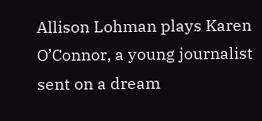Allison Lohman plays Karen O’Connor, a young journalist sent on a dream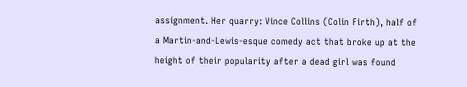assignment. Her quarry: Vince Collins (Colin Firth), half of a Martin-and-Lewis-esque comedy act that broke up at the height of their popularity after a dead girl was found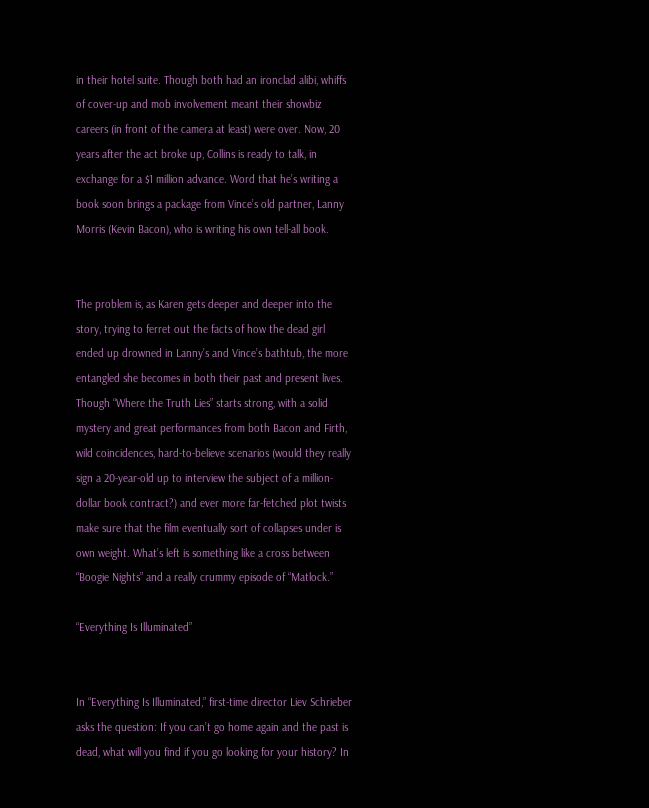in their hotel suite. Though both had an ironclad alibi, whiffs of cover-up and mob involvement meant their showbiz careers (in front of the camera at least) were over. Now, 20 years after the act broke up, Collins is ready to talk, in exchange for a $1 million advance. Word that he’s writing a book soon brings a package from Vince’s old partner, Lanny Morris (Kevin Bacon), who is writing his own tell-all book.


The problem is, as Karen gets deeper and deeper into the story, trying to ferret out the facts of how the dead girl ended up drowned in Lanny’s and Vince’s bathtub, the more entangled she becomes in both their past and present lives. Though “Where the Truth Lies” starts strong, with a solid mystery and great performances from both Bacon and Firth, wild coincidences, hard-to-believe scenarios (would they really sign a 20-year-old up to interview the subject of a million-dollar book contract?) and ever more far-fetched plot twists make sure that the film eventually sort of collapses under is own weight. What’s left is something like a cross between “Boogie Nights” and a really crummy episode of “Matlock.”

“Everything Is Illuminated”


In “Everything Is Illuminated,” first-time director Liev Schrieber asks the question: If you can’t go home again and the past is dead, what will you find if you go looking for your history? In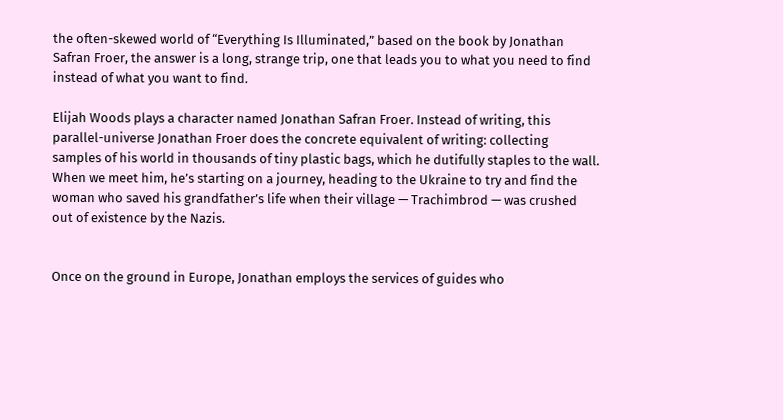the often-skewed world of “Everything Is Illuminated,” based on the book by Jonathan Safran Froer, the answer is a long, strange trip, one that leads you to what you need to find instead of what you want to find.

Elijah Woods plays a character named Jonathan Safran Froer. Instead of writing, this parallel-universe Jonathan Froer does the concrete equivalent of writing: collecting samples of his world in thousands of tiny plastic bags, which he dutifully staples to the wall. When we meet him, he’s starting on a journey, heading to the Ukraine to try and find the woman who saved his grandfather’s life when their village — Trachimbrod — was crushed out of existence by the Nazis.


Once on the ground in Europe, Jonathan employs the services of guides who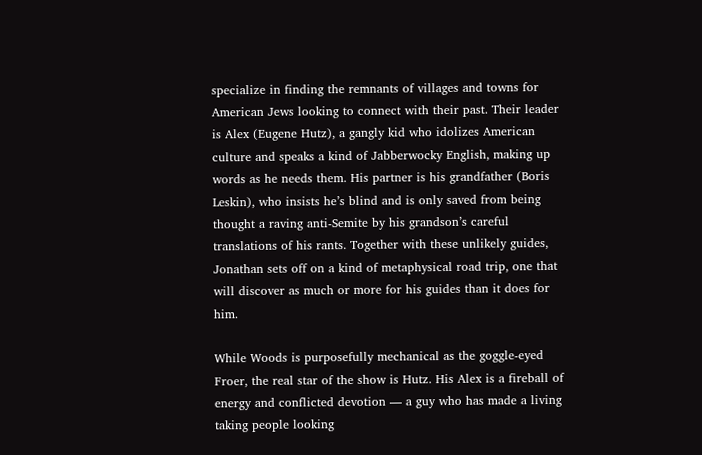specialize in finding the remnants of villages and towns for American Jews looking to connect with their past. Their leader is Alex (Eugene Hutz), a gangly kid who idolizes American culture and speaks a kind of Jabberwocky English, making up words as he needs them. His partner is his grandfather (Boris Leskin), who insists he’s blind and is only saved from being thought a raving anti-Semite by his grandson’s careful translations of his rants. Together with these unlikely guides, Jonathan sets off on a kind of metaphysical road trip, one that will discover as much or more for his guides than it does for him.

While Woods is purposefully mechanical as the goggle-eyed Froer, the real star of the show is Hutz. His Alex is a fireball of energy and conflicted devotion — a guy who has made a living taking people looking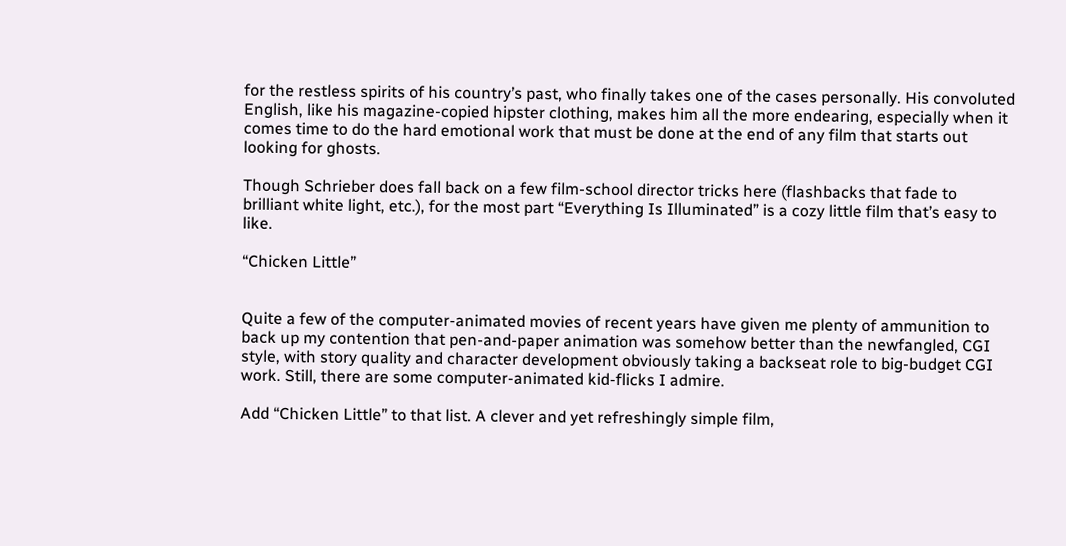for the restless spirits of his country’s past, who finally takes one of the cases personally. His convoluted English, like his magazine-copied hipster clothing, makes him all the more endearing, especially when it comes time to do the hard emotional work that must be done at the end of any film that starts out looking for ghosts.

Though Schrieber does fall back on a few film-school director tricks here (flashbacks that fade to brilliant white light, etc.), for the most part “Everything Is Illuminated” is a cozy little film that’s easy to like.

“Chicken Little”


Quite a few of the computer-animated movies of recent years have given me plenty of ammunition to back up my contention that pen-and-paper animation was somehow better than the newfangled, CGI style, with story quality and character development obviously taking a backseat role to big-budget CGI work. Still, there are some computer-animated kid-flicks I admire.

Add “Chicken Little” to that list. A clever and yet refreshingly simple film,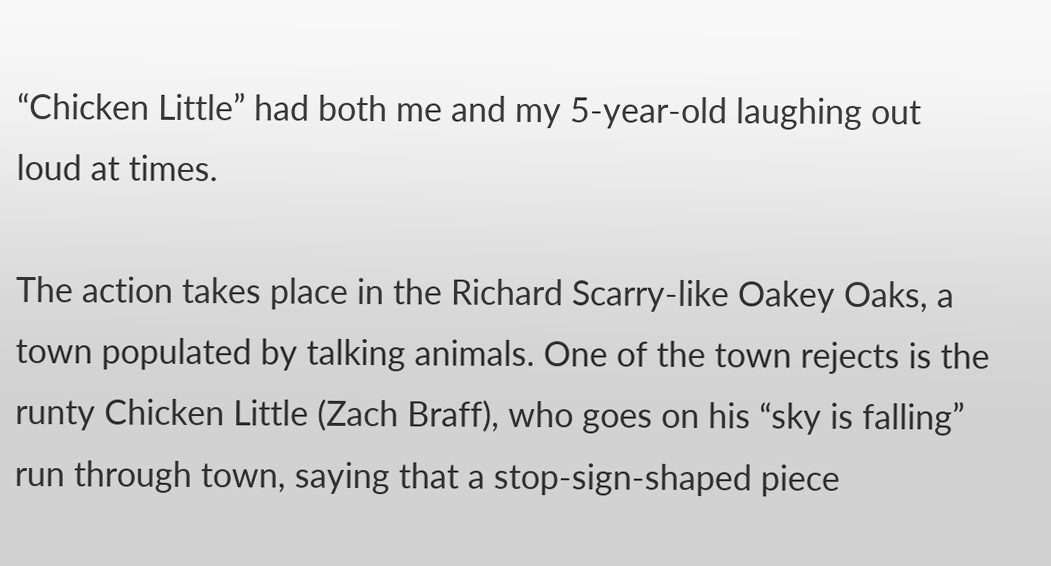“Chicken Little” had both me and my 5-year-old laughing out loud at times.

The action takes place in the Richard Scarry-like Oakey Oaks, a town populated by talking animals. One of the town rejects is the runty Chicken Little (Zach Braff), who goes on his “sky is falling” run through town, saying that a stop-sign-shaped piece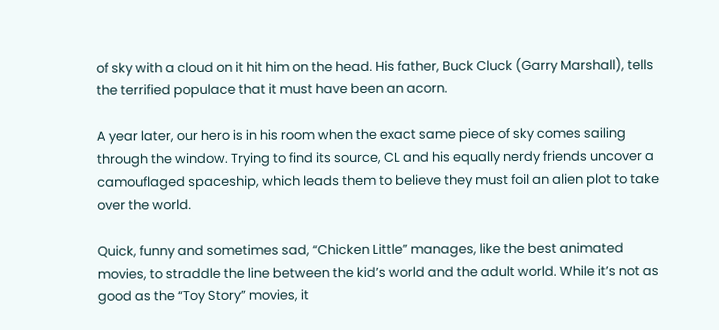of sky with a cloud on it hit him on the head. His father, Buck Cluck (Garry Marshall), tells the terrified populace that it must have been an acorn.

A year later, our hero is in his room when the exact same piece of sky comes sailing through the window. Trying to find its source, CL and his equally nerdy friends uncover a camouflaged spaceship, which leads them to believe they must foil an alien plot to take over the world.

Quick, funny and sometimes sad, “Chicken Little” manages, like the best animated movies, to straddle the line between the kid’s world and the adult world. While it’s not as good as the “Toy Story” movies, it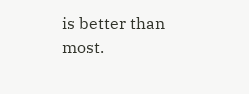is better than most.